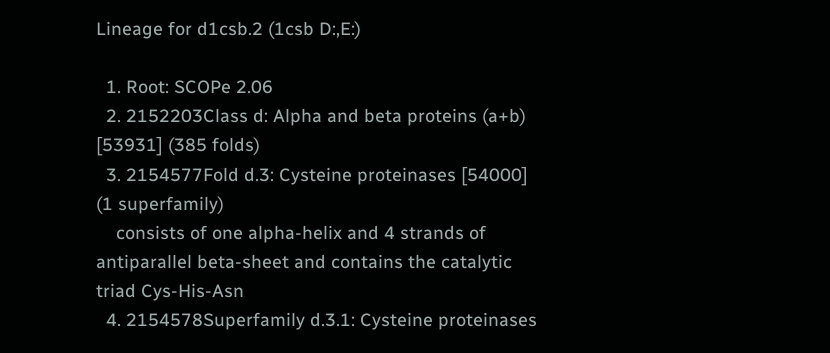Lineage for d1csb.2 (1csb D:,E:)

  1. Root: SCOPe 2.06
  2. 2152203Class d: Alpha and beta proteins (a+b) [53931] (385 folds)
  3. 2154577Fold d.3: Cysteine proteinases [54000] (1 superfamily)
    consists of one alpha-helix and 4 strands of antiparallel beta-sheet and contains the catalytic triad Cys-His-Asn
  4. 2154578Superfamily d.3.1: Cysteine proteinases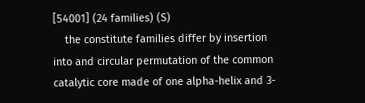[54001] (24 families) (S)
    the constitute families differ by insertion into and circular permutation of the common catalytic core made of one alpha-helix and 3-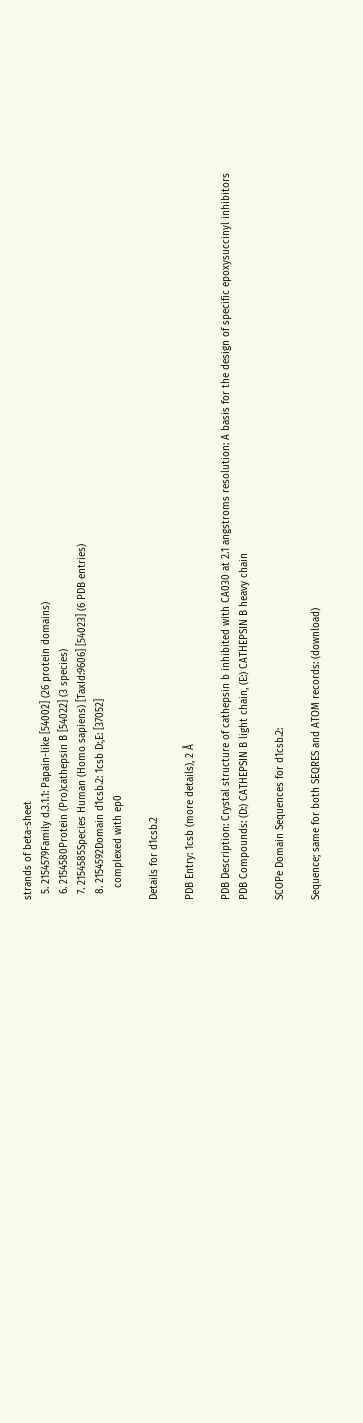strands of beta-sheet
  5. 2154579Family d.3.1.1: Papain-like [54002] (26 protein domains)
  6. 2154580Protein (Pro)cathepsin B [54022] (3 species)
  7. 2154585Species Human (Homo sapiens) [TaxId:9606] [54023] (6 PDB entries)
  8. 2154592Domain d1csb.2: 1csb D:,E: [37052]
    complexed with ep0

Details for d1csb.2

PDB Entry: 1csb (more details), 2 Å

PDB Description: Crystal structure of cathepsin b inhibited with CA030 at 2.1 angstroms resolution: A basis for the design of specific epoxysuccinyl inhibitors
PDB Compounds: (D:) CATHEPSIN B light chain, (E:) CATHEPSIN B heavy chain

SCOPe Domain Sequences for d1csb.2:

Sequence; same for both SEQRES and ATOM records: (download)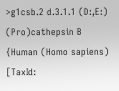>g1csb.2 d.3.1.1 (D:,E:) (Pro)cathepsin B {Human (Homo sapiens) [TaxId: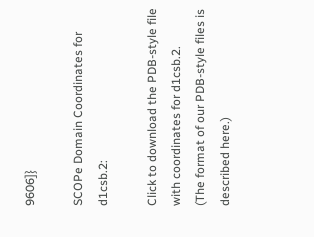9606]}

SCOPe Domain Coordinates for d1csb.2:

Click to download the PDB-style file with coordinates for d1csb.2.
(The format of our PDB-style files is described here.)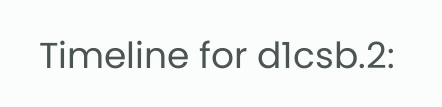Timeline for d1csb.2: